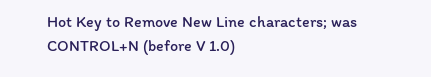Hot Key to Remove New Line characters; was CONTROL+N (before V 1.0)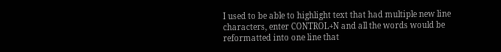I used to be able to highlight text that had multiple new line characters, enter CONTROL+N and all the words would be reformatted into one line that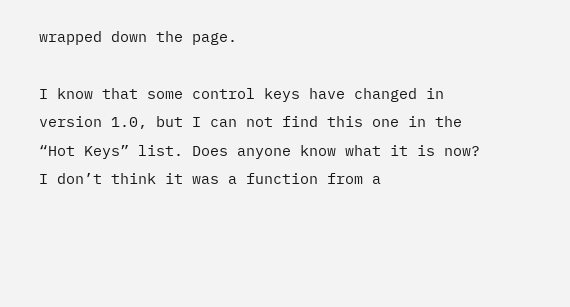wrapped down the page.

I know that some control keys have changed in version 1.0, but I can not find this one in the “Hot Keys” list. Does anyone know what it is now? I don’t think it was a function from a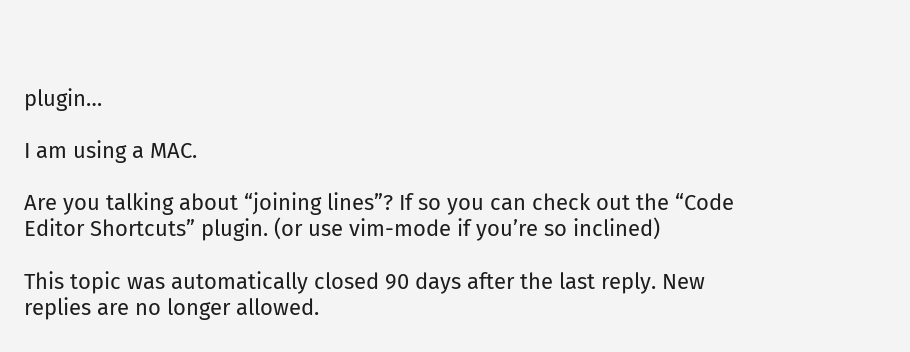plugin…

I am using a MAC.

Are you talking about “joining lines”? If so you can check out the “Code Editor Shortcuts” plugin. (or use vim-mode if you’re so inclined)

This topic was automatically closed 90 days after the last reply. New replies are no longer allowed.